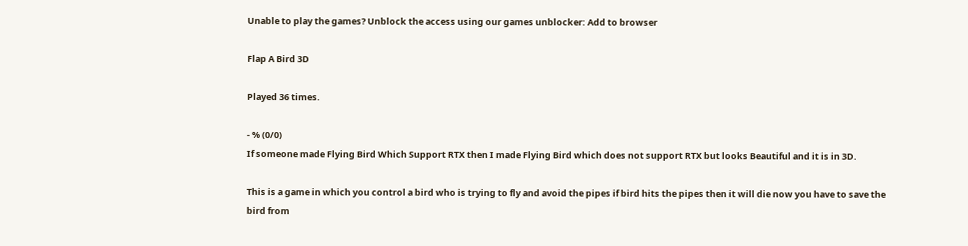Unable to play the games? Unblock the access using our games unblocker: Add to browser

Flap A Bird 3D

Played 36 times.

- % (0/0)
If someone made Flying Bird Which Support RTX then I made Flying Bird which does not support RTX but looks Beautiful and it is in 3D.

This is a game in which you control a bird who is trying to fly and avoid the pipes if bird hits the pipes then it will die now you have to save the bird from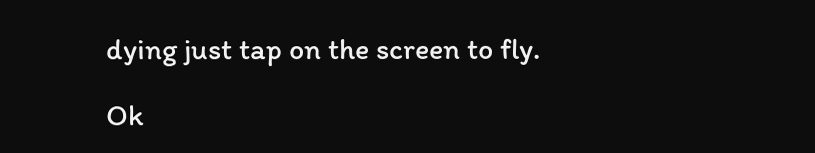dying just tap on the screen to fly.

Ok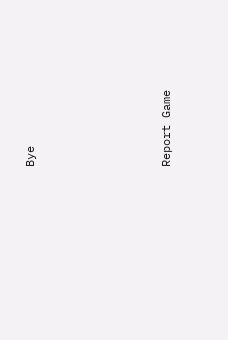Bye





Report Game